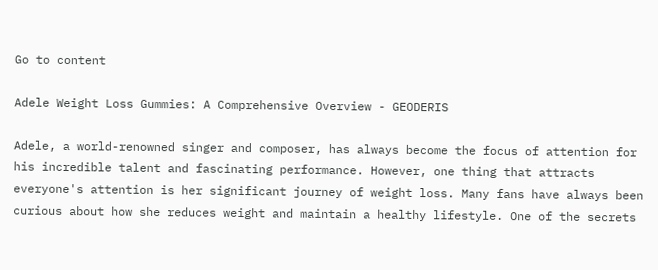Go to content

Adele Weight Loss Gummies: A Comprehensive Overview - GEODERIS

Adele, a world-renowned singer and composer, has always become the focus of attention for his incredible talent and fascinating performance. However, one thing that attracts everyone's attention is her significant journey of weight loss. Many fans have always been curious about how she reduces weight and maintain a healthy lifestyle. One of the secrets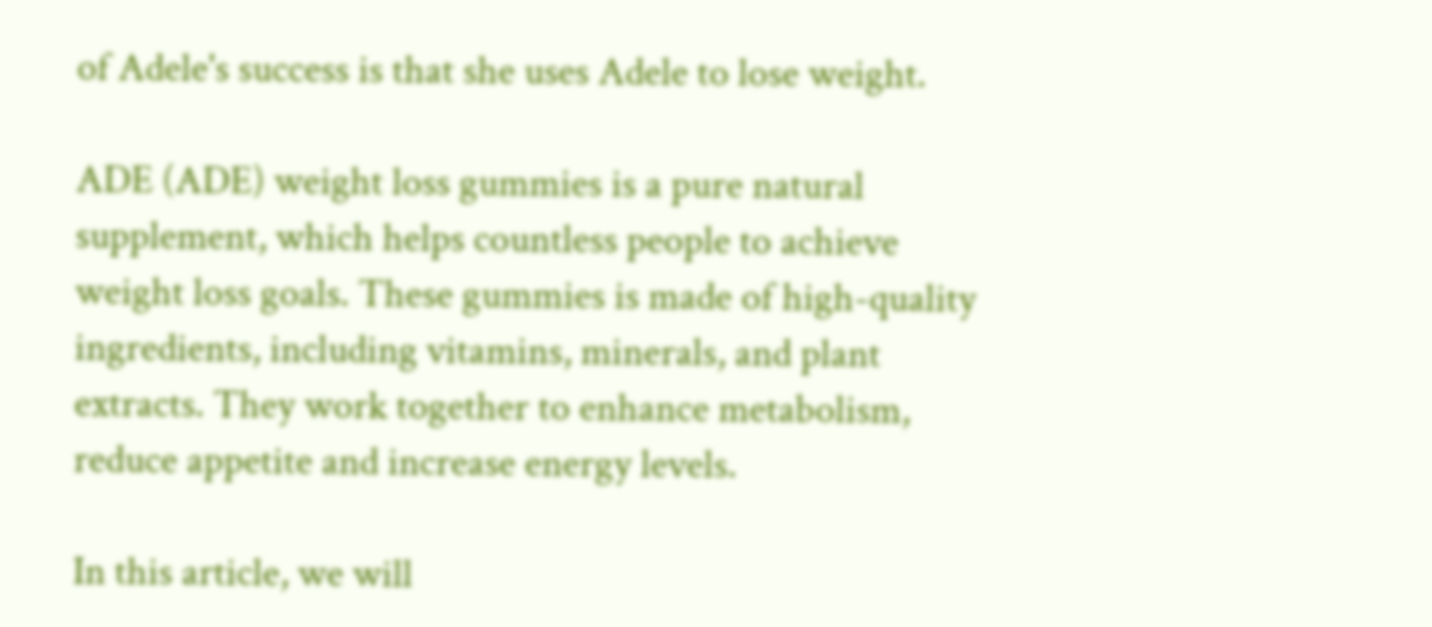of Adele's success is that she uses Adele to lose weight.

ADE (ADE) weight loss gummies is a pure natural supplement, which helps countless people to achieve weight loss goals. These gummies is made of high-quality ingredients, including vitamins, minerals, and plant extracts. They work together to enhance metabolism, reduce appetite and increase energy levels.

In this article, we will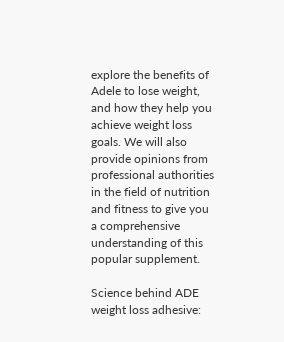explore the benefits of Adele to lose weight, and how they help you achieve weight loss goals. We will also provide opinions from professional authorities in the field of nutrition and fitness to give you a comprehensive understanding of this popular supplement.

Science behind ADE weight loss adhesive: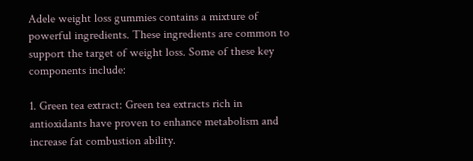Adele weight loss gummies contains a mixture of powerful ingredients. These ingredients are common to support the target of weight loss. Some of these key components include:

1. Green tea extract: Green tea extracts rich in antioxidants have proven to enhance metabolism and increase fat combustion ability.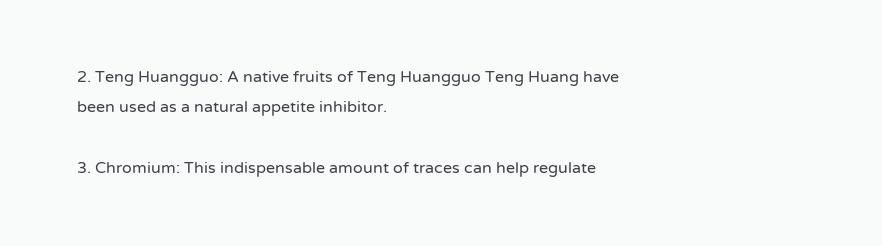2. Teng Huangguo: A native fruits of Teng Huangguo Teng Huang have been used as a natural appetite inhibitor.

3. Chromium: This indispensable amount of traces can help regulate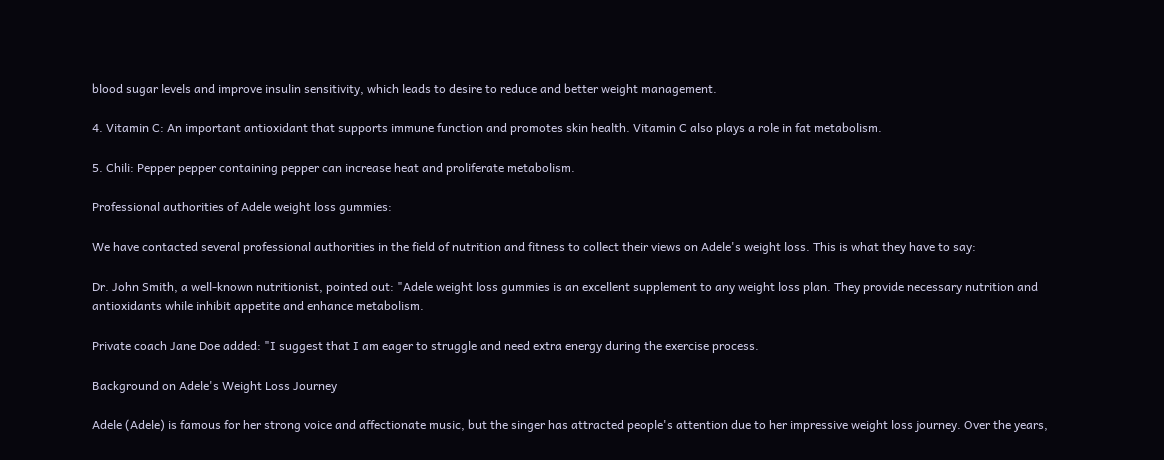blood sugar levels and improve insulin sensitivity, which leads to desire to reduce and better weight management.

4. Vitamin C: An important antioxidant that supports immune function and promotes skin health. Vitamin C also plays a role in fat metabolism.

5. Chili: Pepper pepper containing pepper can increase heat and proliferate metabolism.

Professional authorities of Adele weight loss gummies:

We have contacted several professional authorities in the field of nutrition and fitness to collect their views on Adele's weight loss. This is what they have to say:

Dr. John Smith, a well-known nutritionist, pointed out: "Adele weight loss gummies is an excellent supplement to any weight loss plan. They provide necessary nutrition and antioxidants while inhibit appetite and enhance metabolism.

Private coach Jane Doe added: "I suggest that I am eager to struggle and need extra energy during the exercise process.

Background on Adele's Weight Loss Journey

Adele (Adele) is famous for her strong voice and affectionate music, but the singer has attracted people's attention due to her impressive weight loss journey. Over the years,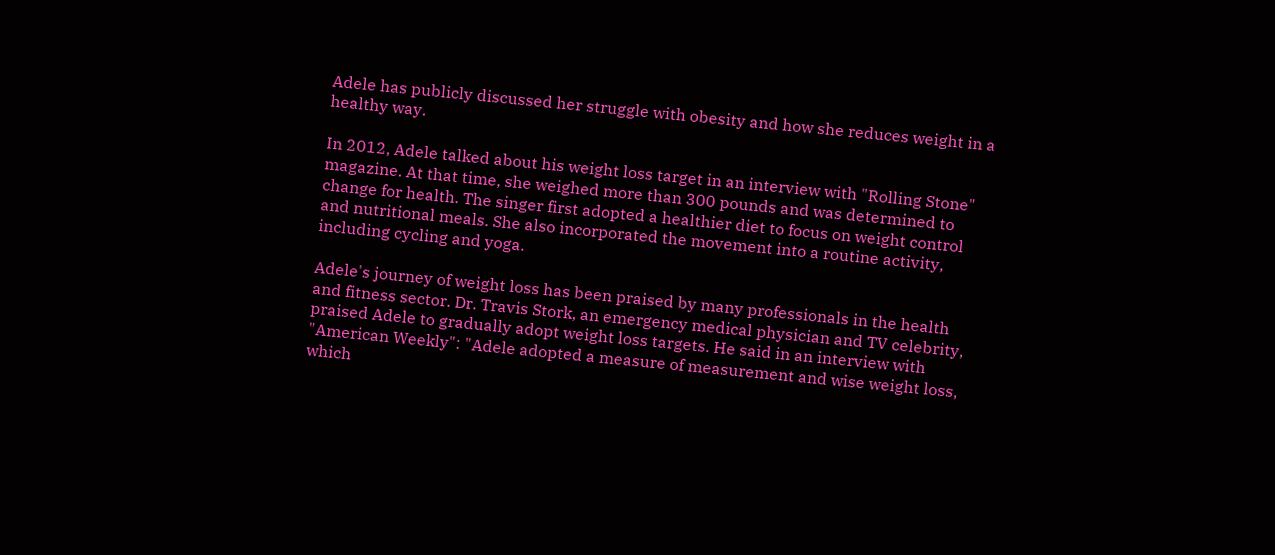Adele has publicly discussed her struggle with obesity and how she reduces weight in a healthy way.

In 2012, Adele talked about his weight loss target in an interview with "Rolling Stone" magazine. At that time, she weighed more than 300 pounds and was determined to change for health. The singer first adopted a healthier diet to focus on weight control and nutritional meals. She also incorporated the movement into a routine activity, including cycling and yoga.

Adele's journey of weight loss has been praised by many professionals in the health and fitness sector. Dr. Travis Stork, an emergency medical physician and TV celebrity, praised Adele to gradually adopt weight loss targets. He said in an interview with "American Weekly": "Adele adopted a measure of measurement and wise weight loss, which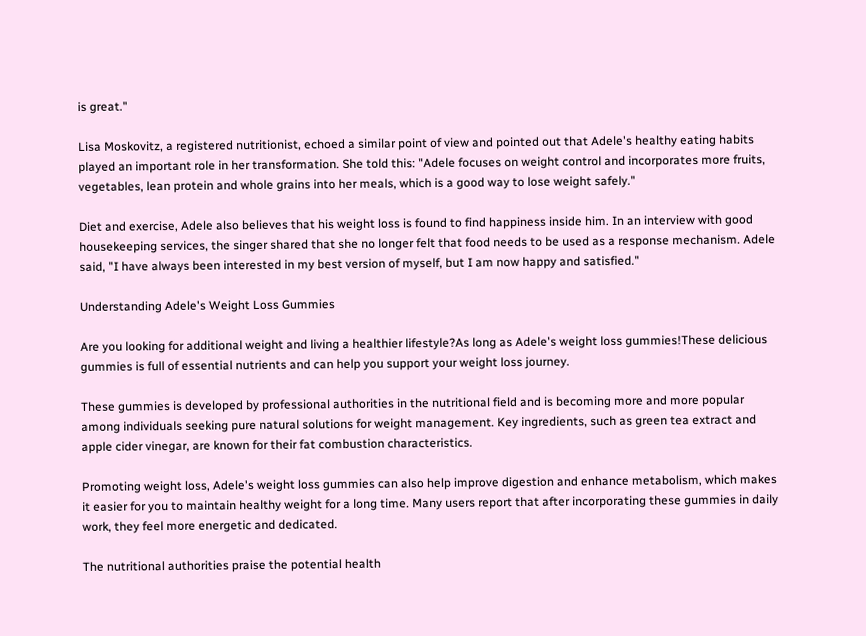is great."

Lisa Moskovitz, a registered nutritionist, echoed a similar point of view and pointed out that Adele's healthy eating habits played an important role in her transformation. She told this: "Adele focuses on weight control and incorporates more fruits, vegetables, lean protein and whole grains into her meals, which is a good way to lose weight safely."

Diet and exercise, Adele also believes that his weight loss is found to find happiness inside him. In an interview with good housekeeping services, the singer shared that she no longer felt that food needs to be used as a response mechanism. Adele said, "I have always been interested in my best version of myself, but I am now happy and satisfied."

Understanding Adele's Weight Loss Gummies

Are you looking for additional weight and living a healthier lifestyle?As long as Adele's weight loss gummies!These delicious gummies is full of essential nutrients and can help you support your weight loss journey.

These gummies is developed by professional authorities in the nutritional field and is becoming more and more popular among individuals seeking pure natural solutions for weight management. Key ingredients, such as green tea extract and apple cider vinegar, are known for their fat combustion characteristics.

Promoting weight loss, Adele's weight loss gummies can also help improve digestion and enhance metabolism, which makes it easier for you to maintain healthy weight for a long time. Many users report that after incorporating these gummies in daily work, they feel more energetic and dedicated.

The nutritional authorities praise the potential health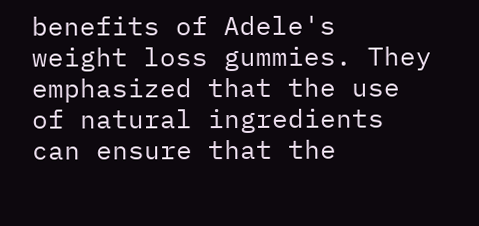benefits of Adele's weight loss gummies. They emphasized that the use of natural ingredients can ensure that the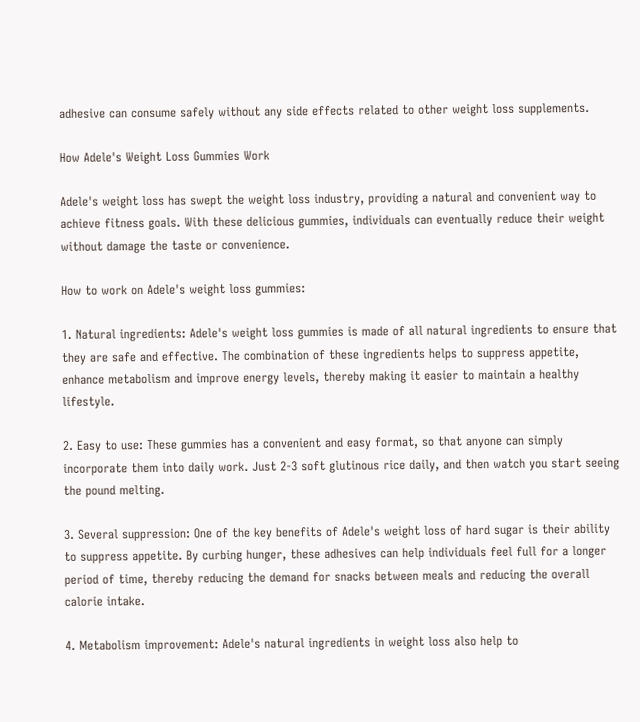adhesive can consume safely without any side effects related to other weight loss supplements.

How Adele's Weight Loss Gummies Work

Adele's weight loss has swept the weight loss industry, providing a natural and convenient way to achieve fitness goals. With these delicious gummies, individuals can eventually reduce their weight without damage the taste or convenience.

How to work on Adele's weight loss gummies:

1. Natural ingredients: Adele's weight loss gummies is made of all natural ingredients to ensure that they are safe and effective. The combination of these ingredients helps to suppress appetite, enhance metabolism and improve energy levels, thereby making it easier to maintain a healthy lifestyle.

2. Easy to use: These gummies has a convenient and easy format, so that anyone can simply incorporate them into daily work. Just 2-3 soft glutinous rice daily, and then watch you start seeing the pound melting.

3. Several suppression: One of the key benefits of Adele's weight loss of hard sugar is their ability to suppress appetite. By curbing hunger, these adhesives can help individuals feel full for a longer period of time, thereby reducing the demand for snacks between meals and reducing the overall calorie intake.

4. Metabolism improvement: Adele's natural ingredients in weight loss also help to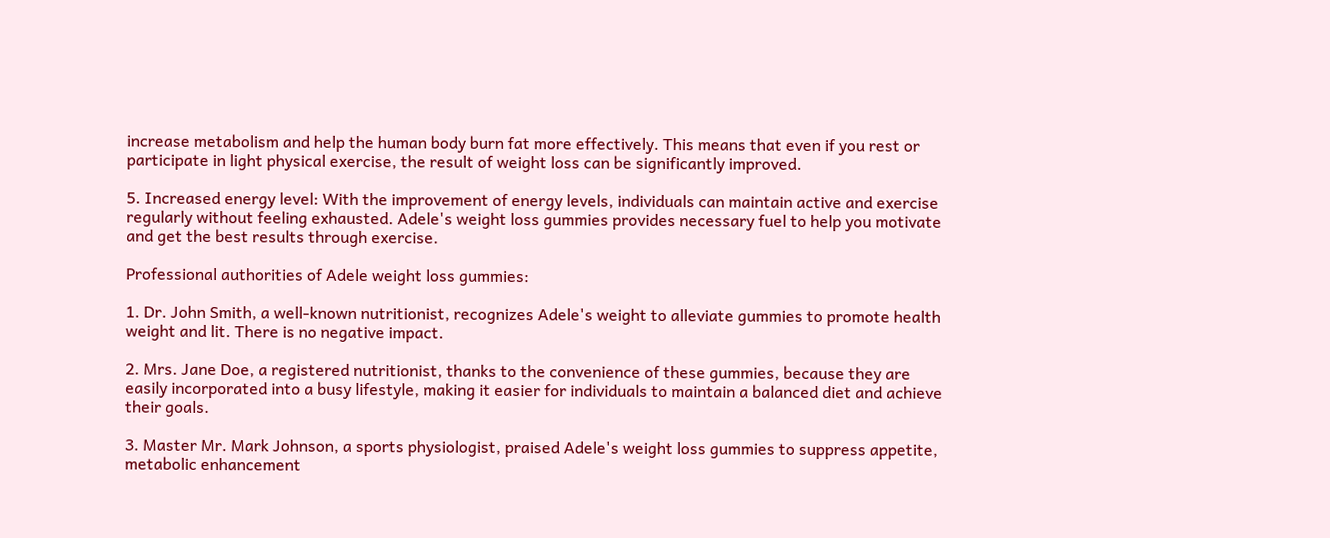increase metabolism and help the human body burn fat more effectively. This means that even if you rest or participate in light physical exercise, the result of weight loss can be significantly improved.

5. Increased energy level: With the improvement of energy levels, individuals can maintain active and exercise regularly without feeling exhausted. Adele's weight loss gummies provides necessary fuel to help you motivate and get the best results through exercise.

Professional authorities of Adele weight loss gummies:

1. Dr. John Smith, a well-known nutritionist, recognizes Adele's weight to alleviate gummies to promote health weight and lit. There is no negative impact.

2. Mrs. Jane Doe, a registered nutritionist, thanks to the convenience of these gummies, because they are easily incorporated into a busy lifestyle, making it easier for individuals to maintain a balanced diet and achieve their goals.

3. Master Mr. Mark Johnson, a sports physiologist, praised Adele's weight loss gummies to suppress appetite, metabolic enhancement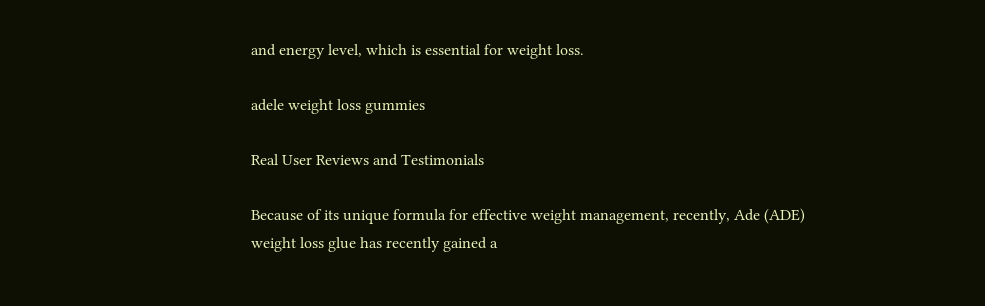and energy level, which is essential for weight loss.

adele weight loss gummies

Real User Reviews and Testimonials

Because of its unique formula for effective weight management, recently, Ade (ADE) weight loss glue has recently gained a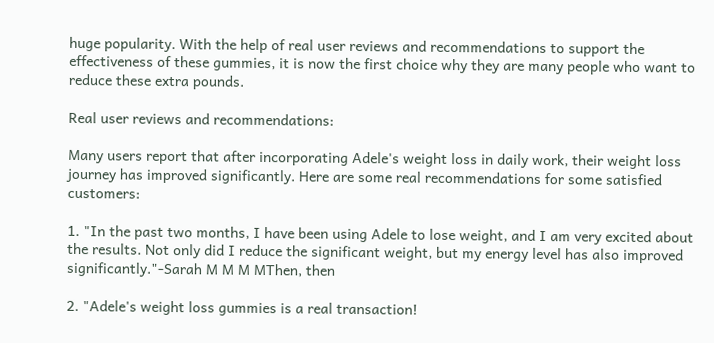huge popularity. With the help of real user reviews and recommendations to support the effectiveness of these gummies, it is now the first choice why they are many people who want to reduce these extra pounds.

Real user reviews and recommendations:

Many users report that after incorporating Adele's weight loss in daily work, their weight loss journey has improved significantly. Here are some real recommendations for some satisfied customers:

1. "In the past two months, I have been using Adele to lose weight, and I am very excited about the results. Not only did I reduce the significant weight, but my energy level has also improved significantly."-Sarah M M M MThen, then

2. "Adele's weight loss gummies is a real transaction!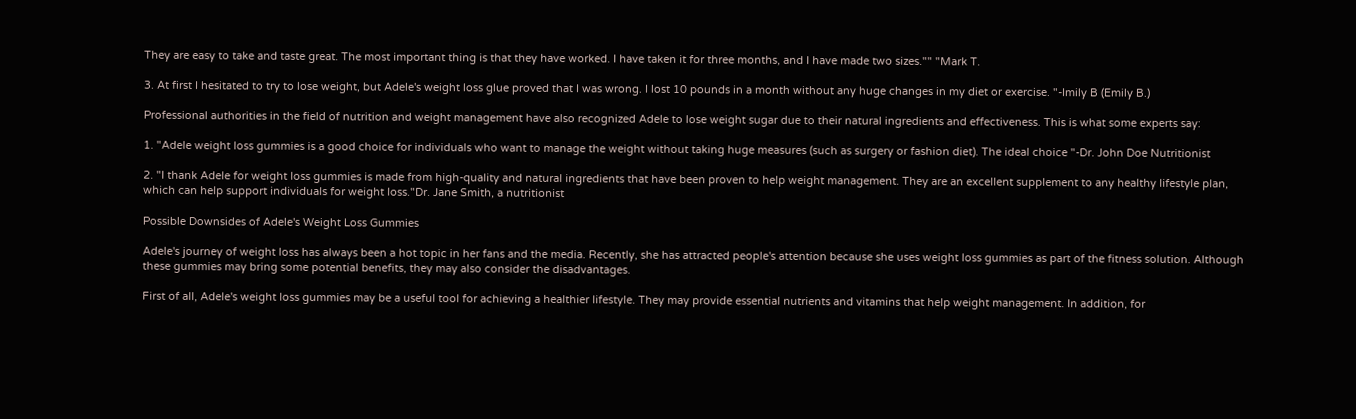They are easy to take and taste great. The most important thing is that they have worked. I have taken it for three months, and I have made two sizes."" "Mark T.

3. At first I hesitated to try to lose weight, but Adele's weight loss glue proved that I was wrong. I lost 10 pounds in a month without any huge changes in my diet or exercise. "-Imily B (Emily B.)

Professional authorities in the field of nutrition and weight management have also recognized Adele to lose weight sugar due to their natural ingredients and effectiveness. This is what some experts say:

1. "Adele weight loss gummies is a good choice for individuals who want to manage the weight without taking huge measures (such as surgery or fashion diet). The ideal choice "-Dr. John Doe Nutritionist

2. "I thank Adele for weight loss gummies is made from high-quality and natural ingredients that have been proven to help weight management. They are an excellent supplement to any healthy lifestyle plan, which can help support individuals for weight loss."Dr. Jane Smith, a nutritionist

Possible Downsides of Adele's Weight Loss Gummies

Adele's journey of weight loss has always been a hot topic in her fans and the media. Recently, she has attracted people's attention because she uses weight loss gummies as part of the fitness solution. Although these gummies may bring some potential benefits, they may also consider the disadvantages.

First of all, Adele's weight loss gummies may be a useful tool for achieving a healthier lifestyle. They may provide essential nutrients and vitamins that help weight management. In addition, for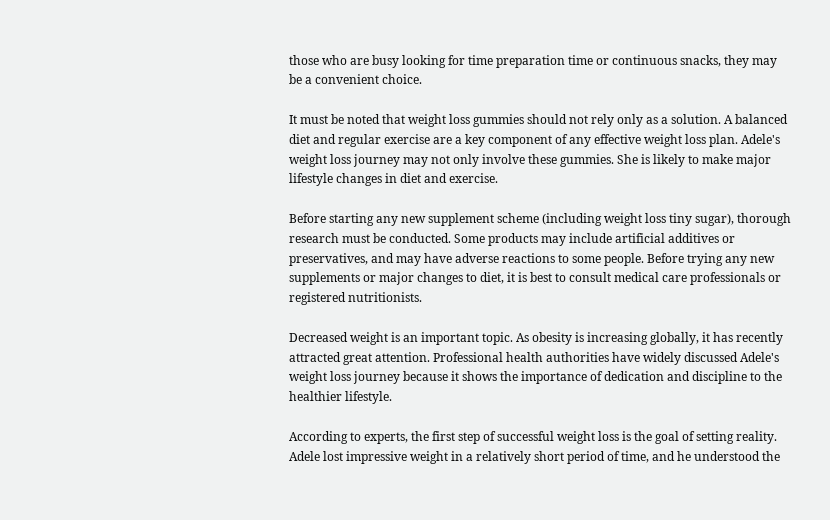those who are busy looking for time preparation time or continuous snacks, they may be a convenient choice.

It must be noted that weight loss gummies should not rely only as a solution. A balanced diet and regular exercise are a key component of any effective weight loss plan. Adele's weight loss journey may not only involve these gummies. She is likely to make major lifestyle changes in diet and exercise.

Before starting any new supplement scheme (including weight loss tiny sugar), thorough research must be conducted. Some products may include artificial additives or preservatives, and may have adverse reactions to some people. Before trying any new supplements or major changes to diet, it is best to consult medical care professionals or registered nutritionists.

Decreased weight is an important topic. As obesity is increasing globally, it has recently attracted great attention. Professional health authorities have widely discussed Adele's weight loss journey because it shows the importance of dedication and discipline to the healthier lifestyle.

According to experts, the first step of successful weight loss is the goal of setting reality. Adele lost impressive weight in a relatively short period of time, and he understood the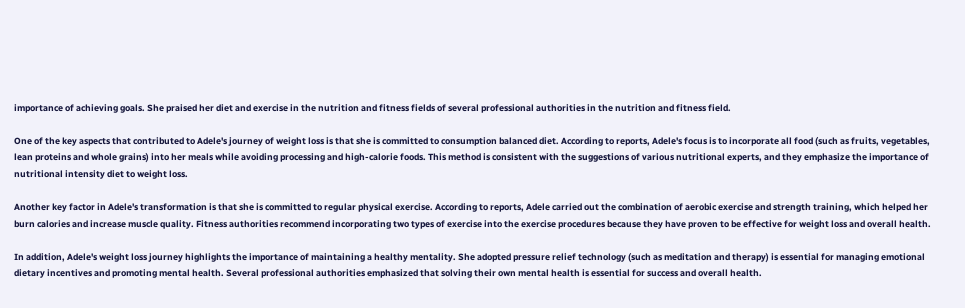importance of achieving goals. She praised her diet and exercise in the nutrition and fitness fields of several professional authorities in the nutrition and fitness field.

One of the key aspects that contributed to Adele's journey of weight loss is that she is committed to consumption balanced diet. According to reports, Adele's focus is to incorporate all food (such as fruits, vegetables, lean proteins and whole grains) into her meals while avoiding processing and high-calorie foods. This method is consistent with the suggestions of various nutritional experts, and they emphasize the importance of nutritional intensity diet to weight loss.

Another key factor in Adele's transformation is that she is committed to regular physical exercise. According to reports, Adele carried out the combination of aerobic exercise and strength training, which helped her burn calories and increase muscle quality. Fitness authorities recommend incorporating two types of exercise into the exercise procedures because they have proven to be effective for weight loss and overall health.

In addition, Adele's weight loss journey highlights the importance of maintaining a healthy mentality. She adopted pressure relief technology (such as meditation and therapy) is essential for managing emotional dietary incentives and promoting mental health. Several professional authorities emphasized that solving their own mental health is essential for success and overall health.